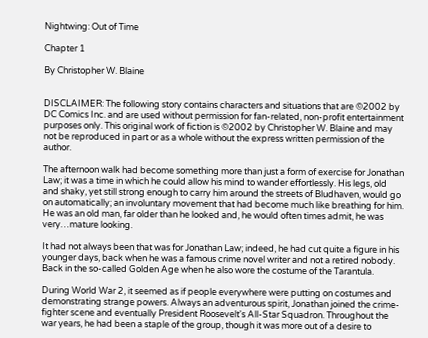Nightwing: Out of Time

Chapter 1

By Christopher W. Blaine


DISCLAIMER: The following story contains characters and situations that are ©2002 by DC Comics Inc. and are used without permission for fan-related, non-profit entertainment purposes only. This original work of fiction is ©2002 by Christopher W. Blaine and may not be reproduced in part or as a whole without the express written permission of the author.

The afternoon walk had become something more than just a form of exercise for Jonathan Law; it was a time in which he could allow his mind to wander effortlessly. His legs, old and shaky, yet still strong enough to carry him around the streets of Bludhaven, would go on automatically; an involuntary movement that had become much like breathing for him. He was an old man, far older than he looked and, he would often times admit, he was very…mature looking.

It had not always been that was for Jonathan Law; indeed, he had cut quite a figure in his younger days, back when he was a famous crime novel writer and not a retired nobody. Back in the so-called Golden Age when he also wore the costume of the Tarantula.

During World War 2, it seemed as if people everywhere were putting on costumes and demonstrating strange powers. Always an adventurous spirit, Jonathan joined the crime-fighter scene and eventually President Roosevelt's All-Star Squadron. Throughout the war years, he had been a staple of the group, though it was more out of a desire to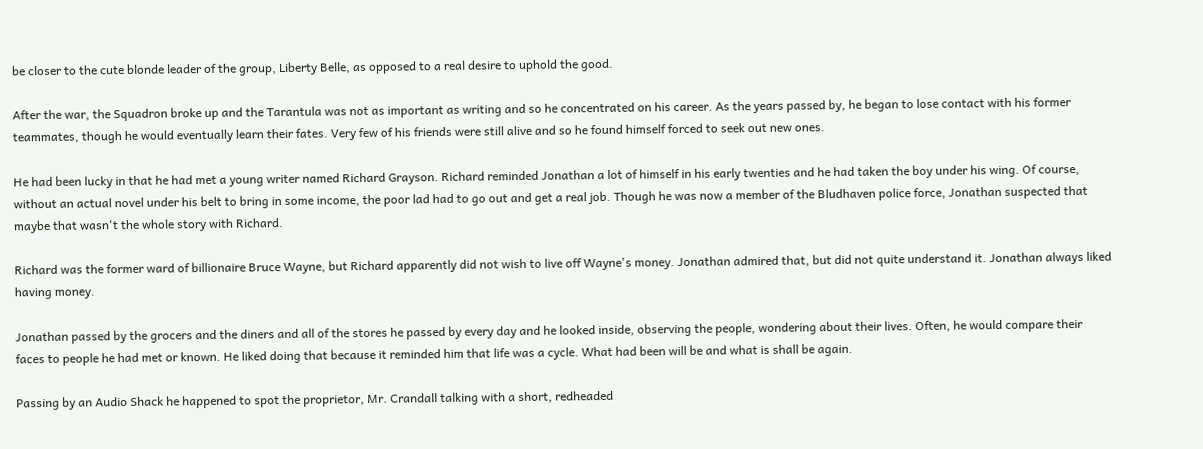be closer to the cute blonde leader of the group, Liberty Belle, as opposed to a real desire to uphold the good.

After the war, the Squadron broke up and the Tarantula was not as important as writing and so he concentrated on his career. As the years passed by, he began to lose contact with his former teammates, though he would eventually learn their fates. Very few of his friends were still alive and so he found himself forced to seek out new ones.

He had been lucky in that he had met a young writer named Richard Grayson. Richard reminded Jonathan a lot of himself in his early twenties and he had taken the boy under his wing. Of course, without an actual novel under his belt to bring in some income, the poor lad had to go out and get a real job. Though he was now a member of the Bludhaven police force, Jonathan suspected that maybe that wasn't the whole story with Richard.

Richard was the former ward of billionaire Bruce Wayne, but Richard apparently did not wish to live off Wayne's money. Jonathan admired that, but did not quite understand it. Jonathan always liked having money.

Jonathan passed by the grocers and the diners and all of the stores he passed by every day and he looked inside, observing the people, wondering about their lives. Often, he would compare their faces to people he had met or known. He liked doing that because it reminded him that life was a cycle. What had been will be and what is shall be again.

Passing by an Audio Shack he happened to spot the proprietor, Mr. Crandall talking with a short, redheaded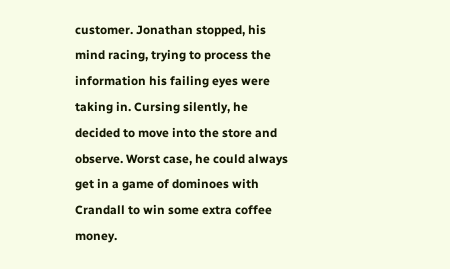customer. Jonathan stopped, his mind racing, trying to process the information his failing eyes were taking in. Cursing silently, he decided to move into the store and observe. Worst case, he could always get in a game of dominoes with Crandall to win some extra coffee money.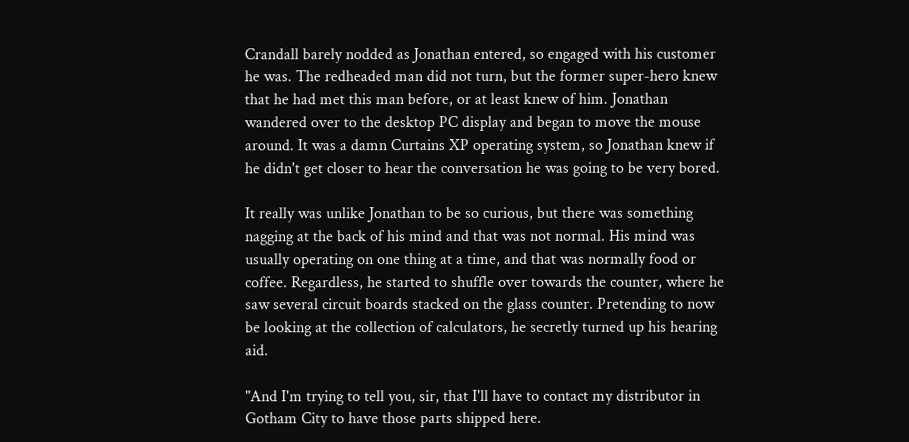Crandall barely nodded as Jonathan entered, so engaged with his customer he was. The redheaded man did not turn, but the former super-hero knew that he had met this man before, or at least knew of him. Jonathan wandered over to the desktop PC display and began to move the mouse around. It was a damn Curtains XP operating system, so Jonathan knew if he didn't get closer to hear the conversation he was going to be very bored.

It really was unlike Jonathan to be so curious, but there was something nagging at the back of his mind and that was not normal. His mind was usually operating on one thing at a time, and that was normally food or coffee. Regardless, he started to shuffle over towards the counter, where he saw several circuit boards stacked on the glass counter. Pretending to now be looking at the collection of calculators, he secretly turned up his hearing aid.

"And I'm trying to tell you, sir, that I'll have to contact my distributor in Gotham City to have those parts shipped here.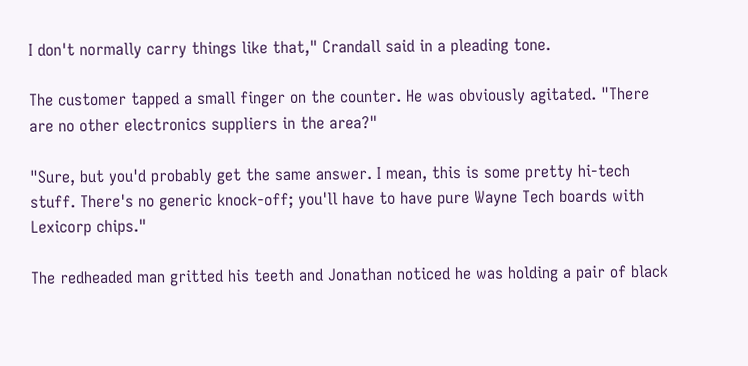I don't normally carry things like that," Crandall said in a pleading tone.

The customer tapped a small finger on the counter. He was obviously agitated. "There are no other electronics suppliers in the area?"

"Sure, but you'd probably get the same answer. I mean, this is some pretty hi-tech stuff. There's no generic knock-off; you'll have to have pure Wayne Tech boards with Lexicorp chips."

The redheaded man gritted his teeth and Jonathan noticed he was holding a pair of black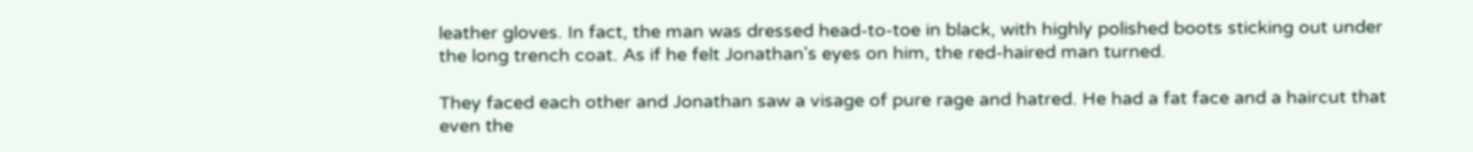leather gloves. In fact, the man was dressed head-to-toe in black, with highly polished boots sticking out under the long trench coat. As if he felt Jonathan's eyes on him, the red-haired man turned.

They faced each other and Jonathan saw a visage of pure rage and hatred. He had a fat face and a haircut that even the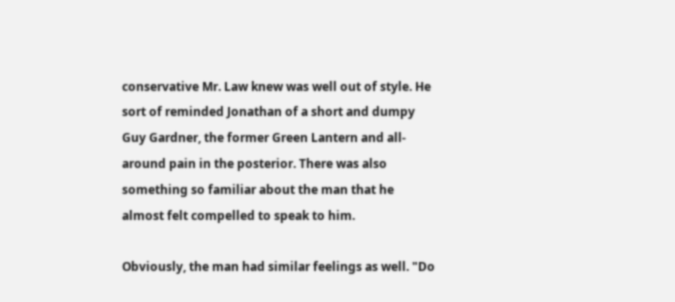conservative Mr. Law knew was well out of style. He sort of reminded Jonathan of a short and dumpy Guy Gardner, the former Green Lantern and all-around pain in the posterior. There was also something so familiar about the man that he almost felt compelled to speak to him.

Obviously, the man had similar feelings as well. "Do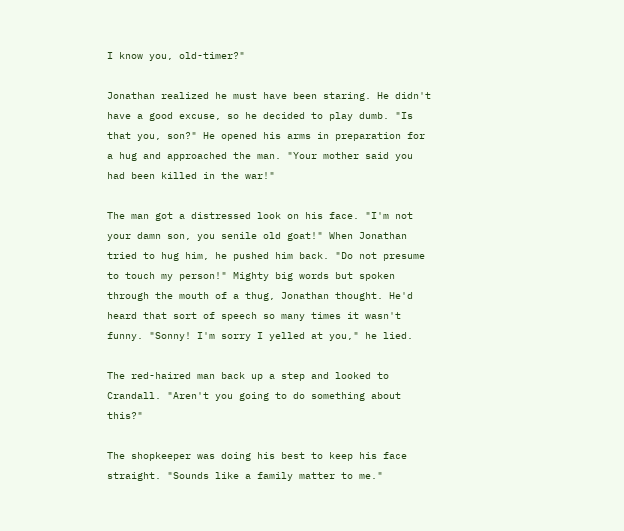I know you, old-timer?"

Jonathan realized he must have been staring. He didn't have a good excuse, so he decided to play dumb. "Is that you, son?" He opened his arms in preparation for a hug and approached the man. "Your mother said you had been killed in the war!"

The man got a distressed look on his face. "I'm not your damn son, you senile old goat!" When Jonathan tried to hug him, he pushed him back. "Do not presume to touch my person!" Mighty big words but spoken through the mouth of a thug, Jonathan thought. He'd heard that sort of speech so many times it wasn't funny. "Sonny! I'm sorry I yelled at you," he lied.

The red-haired man back up a step and looked to Crandall. "Aren't you going to do something about this?"

The shopkeeper was doing his best to keep his face straight. "Sounds like a family matter to me."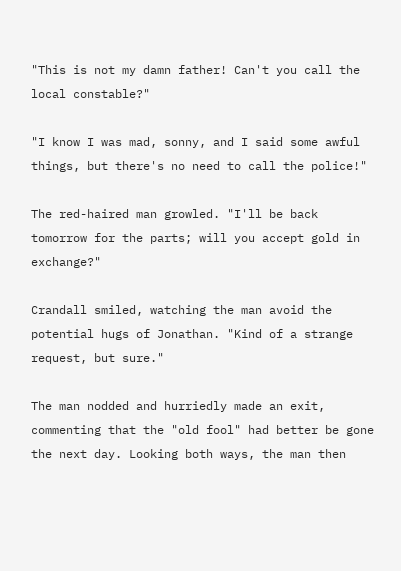"This is not my damn father! Can't you call the local constable?"

"I know I was mad, sonny, and I said some awful things, but there's no need to call the police!"

The red-haired man growled. "I'll be back tomorrow for the parts; will you accept gold in exchange?"

Crandall smiled, watching the man avoid the potential hugs of Jonathan. "Kind of a strange request, but sure."

The man nodded and hurriedly made an exit, commenting that the "old fool" had better be gone the next day. Looking both ways, the man then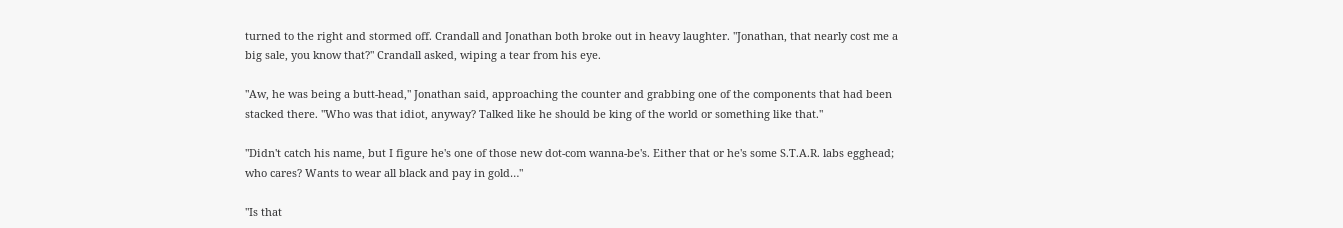turned to the right and stormed off. Crandall and Jonathan both broke out in heavy laughter. "Jonathan, that nearly cost me a big sale, you know that?" Crandall asked, wiping a tear from his eye.

"Aw, he was being a butt-head," Jonathan said, approaching the counter and grabbing one of the components that had been stacked there. "Who was that idiot, anyway? Talked like he should be king of the world or something like that."

"Didn't catch his name, but I figure he's one of those new dot-com wanna-be's. Either that or he's some S.T.A.R. labs egghead; who cares? Wants to wear all black and pay in gold…"

"Is that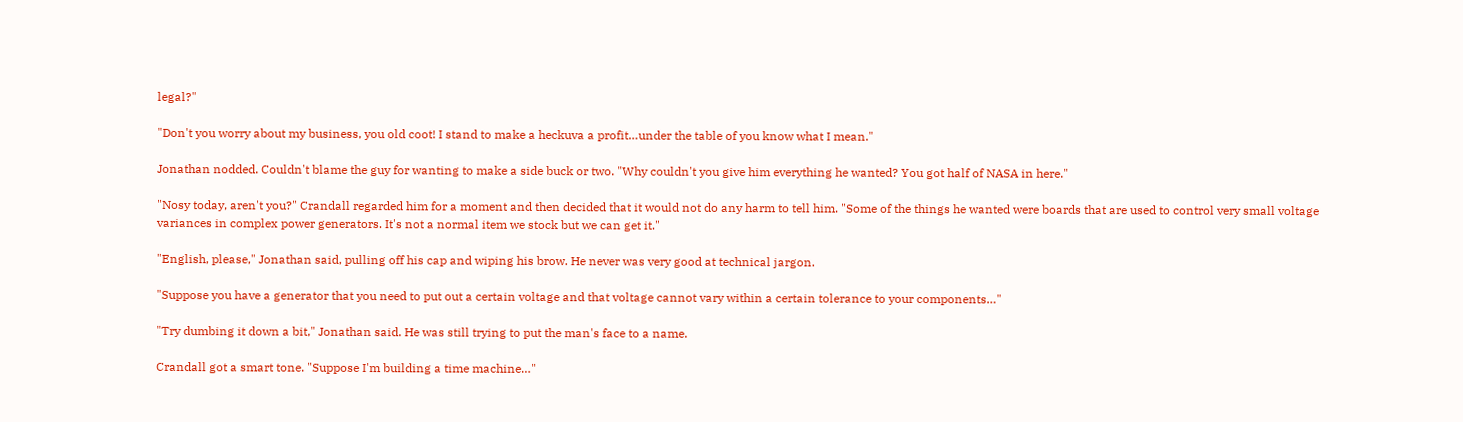legal?"

"Don't you worry about my business, you old coot! I stand to make a heckuva a profit…under the table of you know what I mean."

Jonathan nodded. Couldn't blame the guy for wanting to make a side buck or two. "Why couldn't you give him everything he wanted? You got half of NASA in here."

"Nosy today, aren't you?" Crandall regarded him for a moment and then decided that it would not do any harm to tell him. "Some of the things he wanted were boards that are used to control very small voltage variances in complex power generators. It's not a normal item we stock but we can get it."

"English, please," Jonathan said, pulling off his cap and wiping his brow. He never was very good at technical jargon.

"Suppose you have a generator that you need to put out a certain voltage and that voltage cannot vary within a certain tolerance to your components…"

"Try dumbing it down a bit," Jonathan said. He was still trying to put the man's face to a name.

Crandall got a smart tone. "Suppose I'm building a time machine…"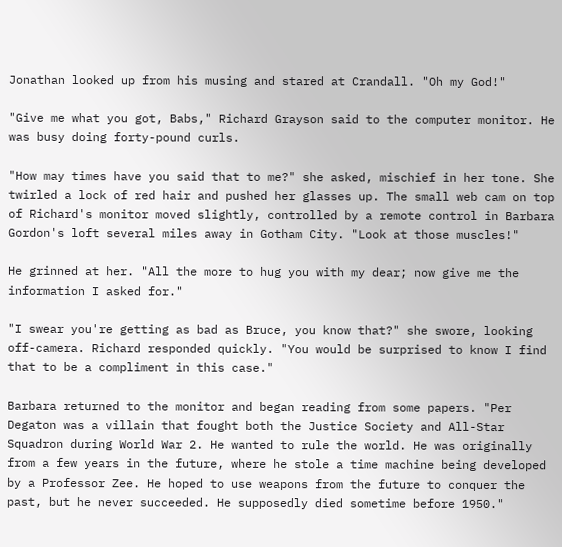Jonathan looked up from his musing and stared at Crandall. "Oh my God!"

"Give me what you got, Babs," Richard Grayson said to the computer monitor. He was busy doing forty-pound curls.

"How may times have you said that to me?" she asked, mischief in her tone. She twirled a lock of red hair and pushed her glasses up. The small web cam on top of Richard's monitor moved slightly, controlled by a remote control in Barbara Gordon's loft several miles away in Gotham City. "Look at those muscles!"

He grinned at her. "All the more to hug you with my dear; now give me the information I asked for."

"I swear you're getting as bad as Bruce, you know that?" she swore, looking off-camera. Richard responded quickly. "You would be surprised to know I find that to be a compliment in this case."

Barbara returned to the monitor and began reading from some papers. "Per Degaton was a villain that fought both the Justice Society and All-Star Squadron during World War 2. He wanted to rule the world. He was originally from a few years in the future, where he stole a time machine being developed by a Professor Zee. He hoped to use weapons from the future to conquer the past, but he never succeeded. He supposedly died sometime before 1950."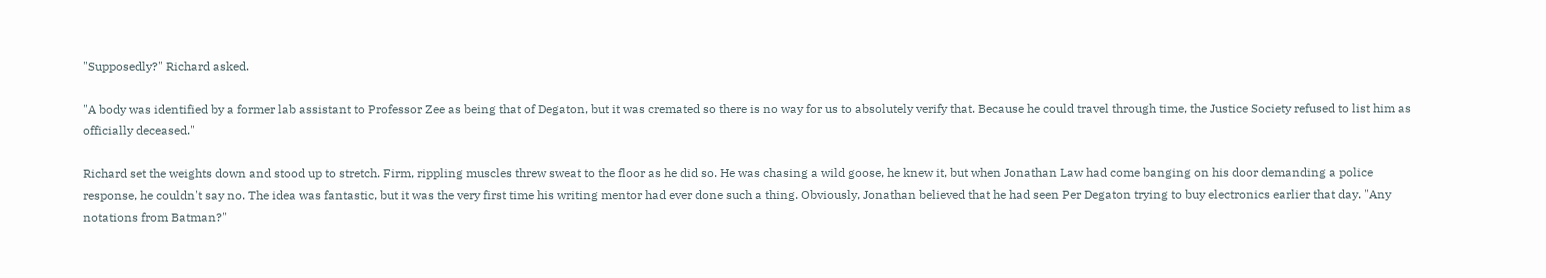"Supposedly?" Richard asked.

"A body was identified by a former lab assistant to Professor Zee as being that of Degaton, but it was cremated so there is no way for us to absolutely verify that. Because he could travel through time, the Justice Society refused to list him as officially deceased."

Richard set the weights down and stood up to stretch. Firm, rippling muscles threw sweat to the floor as he did so. He was chasing a wild goose, he knew it, but when Jonathan Law had come banging on his door demanding a police response, he couldn't say no. The idea was fantastic, but it was the very first time his writing mentor had ever done such a thing. Obviously, Jonathan believed that he had seen Per Degaton trying to buy electronics earlier that day. "Any notations from Batman?"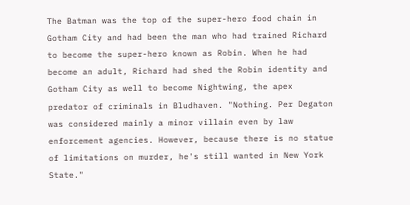The Batman was the top of the super-hero food chain in Gotham City and had been the man who had trained Richard to become the super-hero known as Robin. When he had become an adult, Richard had shed the Robin identity and Gotham City as well to become Nightwing, the apex predator of criminals in Bludhaven. "Nothing. Per Degaton was considered mainly a minor villain even by law enforcement agencies. However, because there is no statue of limitations on murder, he's still wanted in New York State."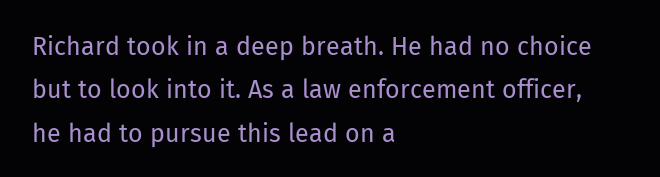Richard took in a deep breath. He had no choice but to look into it. As a law enforcement officer, he had to pursue this lead on a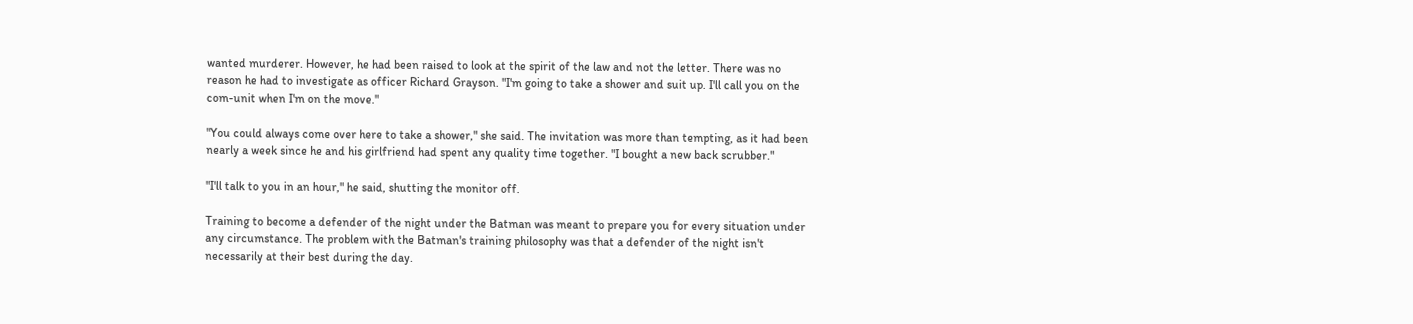wanted murderer. However, he had been raised to look at the spirit of the law and not the letter. There was no reason he had to investigate as officer Richard Grayson. "I'm going to take a shower and suit up. I'll call you on the com-unit when I'm on the move."

"You could always come over here to take a shower," she said. The invitation was more than tempting, as it had been nearly a week since he and his girlfriend had spent any quality time together. "I bought a new back scrubber."

"I'll talk to you in an hour," he said, shutting the monitor off.

Training to become a defender of the night under the Batman was meant to prepare you for every situation under any circumstance. The problem with the Batman's training philosophy was that a defender of the night isn't necessarily at their best during the day.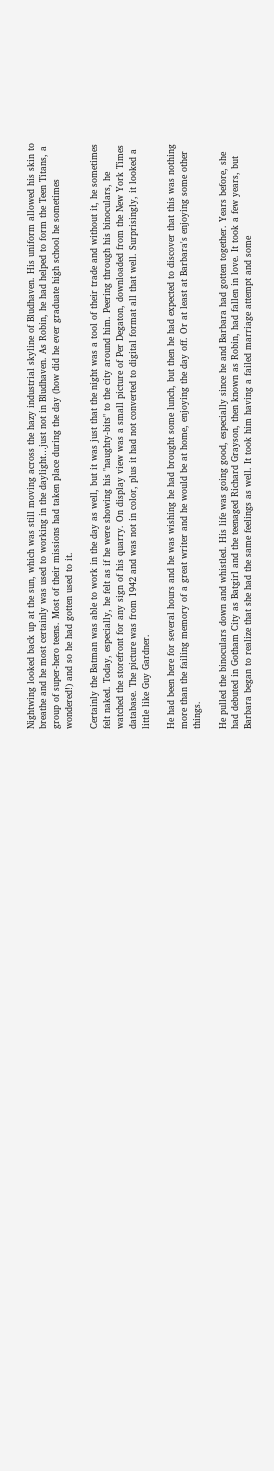Nightwing looked back up at the sun, which was still moving across the hazy industrial skyline of Bludhaven. His uniform allowed his skin to breathe and he most certainly was used to working in the daylight…just not in Bludhaven. As Robin, he had helped to form the Teen Titans, a group of super-hero teens. Most of their missions had taken place during the day (how did he ever graduate high school he sometimes wondered!) and so he had gotten used to it.

Certainly the Batman was able to work in the day as well, but it was just that the night was a tool of their trade and without it, he sometimes felt naked. Today, especially, he felt as if he were showing his "naughty-bits" to the city around him. Peering through his binoculars, he watched the storefront for any sign of his quarry. On display view was a small picture of Per Degaton, downloaded from the New York Times database. The picture was from 1942 and was not in color, plus it had not converted to digital format all that well. Surprisingly, it looked a little like Guy Gardner.

He had been here for several hours and he was wishing he had brought some lunch, but then he had expected to discover that this was nothing more than the failing memory of a great writer and he would be at home, enjoying the day off. Or at least at Barbara's enjoying some other things.

He pulled the binoculars down and whistled. His life was going good, especially since he and Barbara had gotten together. Years before, she had debuted in Gotham City as Batgirl and the teenaged Richard Grayson, then known as Robin, had fallen in love. It took a few years, but Barbara began to realize that she had the same feelings as well. It took him having a failed marriage attempt and some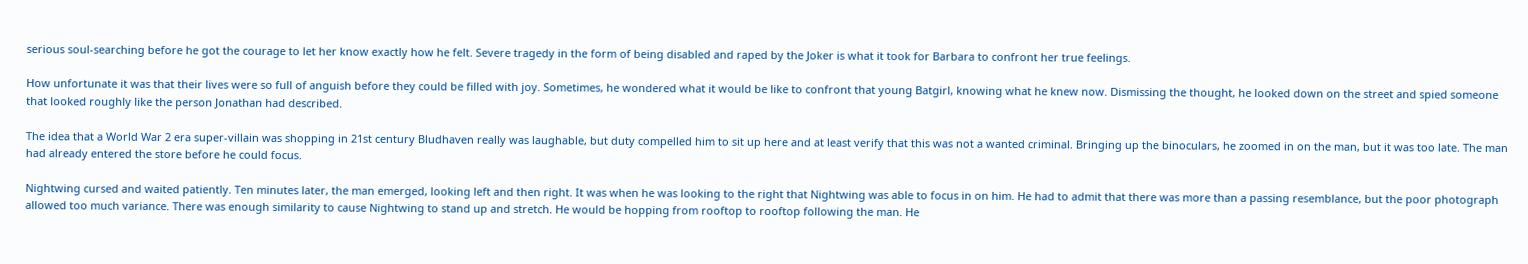serious soul-searching before he got the courage to let her know exactly how he felt. Severe tragedy in the form of being disabled and raped by the Joker is what it took for Barbara to confront her true feelings.

How unfortunate it was that their lives were so full of anguish before they could be filled with joy. Sometimes, he wondered what it would be like to confront that young Batgirl, knowing what he knew now. Dismissing the thought, he looked down on the street and spied someone that looked roughly like the person Jonathan had described.

The idea that a World War 2 era super-villain was shopping in 21st century Bludhaven really was laughable, but duty compelled him to sit up here and at least verify that this was not a wanted criminal. Bringing up the binoculars, he zoomed in on the man, but it was too late. The man had already entered the store before he could focus.

Nightwing cursed and waited patiently. Ten minutes later, the man emerged, looking left and then right. It was when he was looking to the right that Nightwing was able to focus in on him. He had to admit that there was more than a passing resemblance, but the poor photograph allowed too much variance. There was enough similarity to cause Nightwing to stand up and stretch. He would be hopping from rooftop to rooftop following the man. He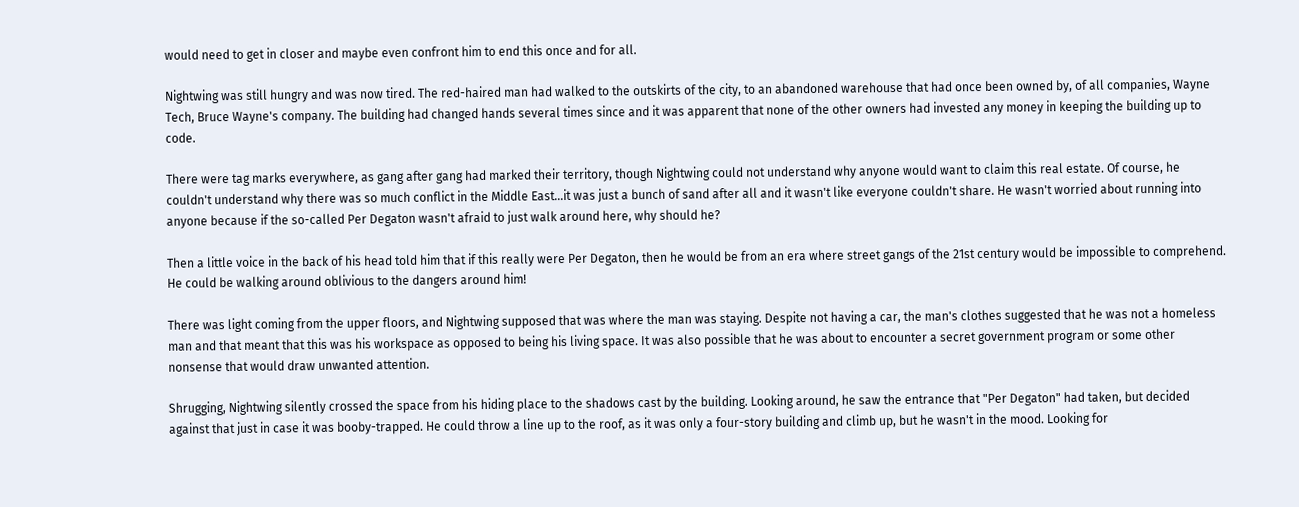would need to get in closer and maybe even confront him to end this once and for all.

Nightwing was still hungry and was now tired. The red-haired man had walked to the outskirts of the city, to an abandoned warehouse that had once been owned by, of all companies, Wayne Tech, Bruce Wayne's company. The building had changed hands several times since and it was apparent that none of the other owners had invested any money in keeping the building up to code.

There were tag marks everywhere, as gang after gang had marked their territory, though Nightwing could not understand why anyone would want to claim this real estate. Of course, he couldn't understand why there was so much conflict in the Middle East…it was just a bunch of sand after all and it wasn't like everyone couldn't share. He wasn't worried about running into anyone because if the so-called Per Degaton wasn't afraid to just walk around here, why should he?

Then a little voice in the back of his head told him that if this really were Per Degaton, then he would be from an era where street gangs of the 21st century would be impossible to comprehend. He could be walking around oblivious to the dangers around him!

There was light coming from the upper floors, and Nightwing supposed that was where the man was staying. Despite not having a car, the man's clothes suggested that he was not a homeless man and that meant that this was his workspace as opposed to being his living space. It was also possible that he was about to encounter a secret government program or some other nonsense that would draw unwanted attention.

Shrugging, Nightwing silently crossed the space from his hiding place to the shadows cast by the building. Looking around, he saw the entrance that "Per Degaton" had taken, but decided against that just in case it was booby-trapped. He could throw a line up to the roof, as it was only a four-story building and climb up, but he wasn't in the mood. Looking for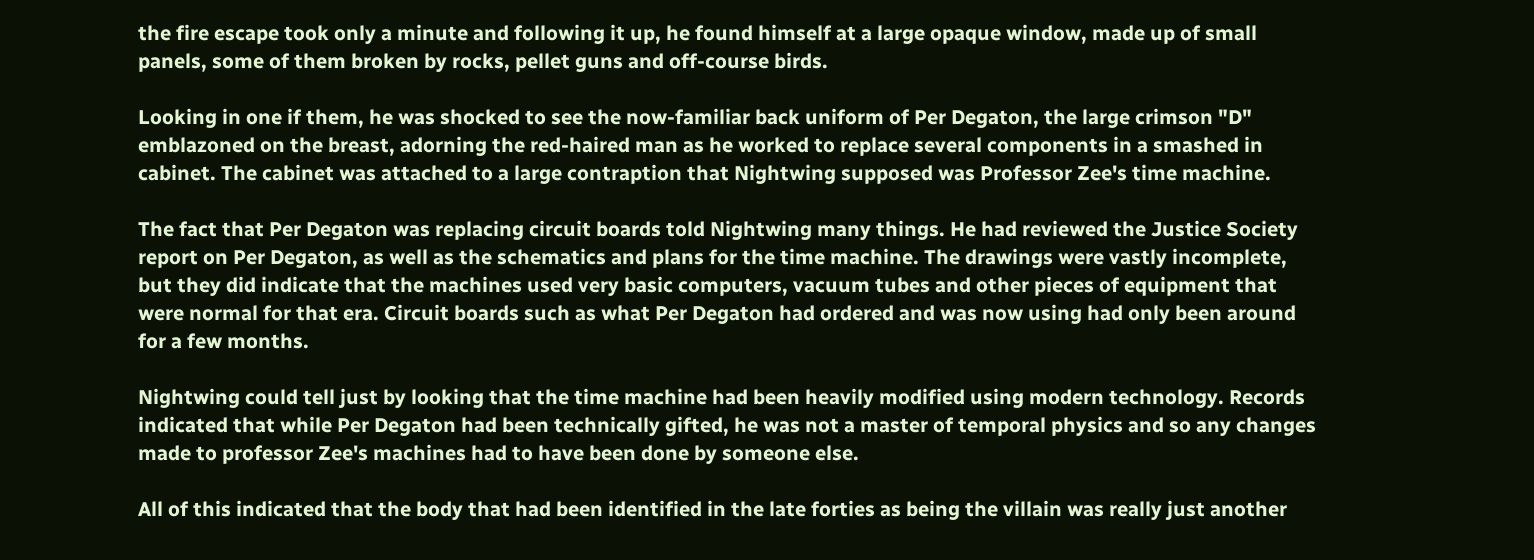the fire escape took only a minute and following it up, he found himself at a large opaque window, made up of small panels, some of them broken by rocks, pellet guns and off-course birds.

Looking in one if them, he was shocked to see the now-familiar back uniform of Per Degaton, the large crimson "D" emblazoned on the breast, adorning the red-haired man as he worked to replace several components in a smashed in cabinet. The cabinet was attached to a large contraption that Nightwing supposed was Professor Zee's time machine.

The fact that Per Degaton was replacing circuit boards told Nightwing many things. He had reviewed the Justice Society report on Per Degaton, as well as the schematics and plans for the time machine. The drawings were vastly incomplete, but they did indicate that the machines used very basic computers, vacuum tubes and other pieces of equipment that were normal for that era. Circuit boards such as what Per Degaton had ordered and was now using had only been around for a few months.

Nightwing could tell just by looking that the time machine had been heavily modified using modern technology. Records indicated that while Per Degaton had been technically gifted, he was not a master of temporal physics and so any changes made to professor Zee's machines had to have been done by someone else.

All of this indicated that the body that had been identified in the late forties as being the villain was really just another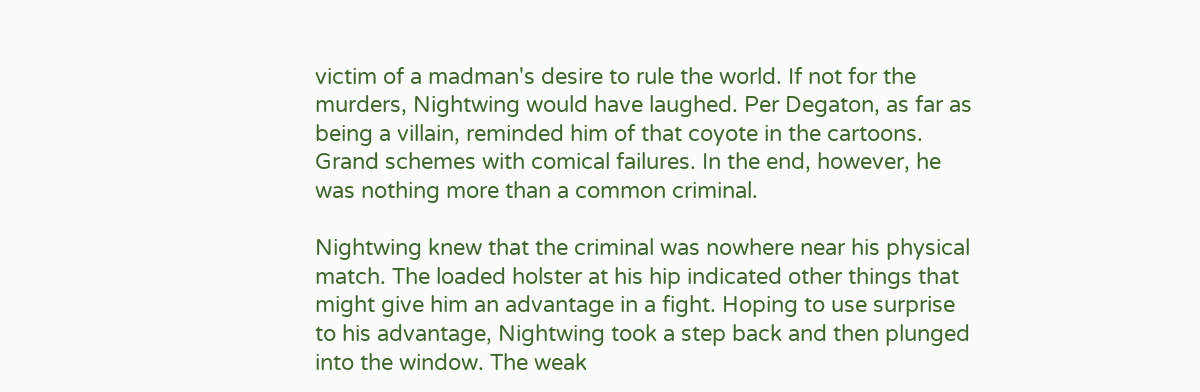victim of a madman's desire to rule the world. If not for the murders, Nightwing would have laughed. Per Degaton, as far as being a villain, reminded him of that coyote in the cartoons. Grand schemes with comical failures. In the end, however, he was nothing more than a common criminal.

Nightwing knew that the criminal was nowhere near his physical match. The loaded holster at his hip indicated other things that might give him an advantage in a fight. Hoping to use surprise to his advantage, Nightwing took a step back and then plunged into the window. The weak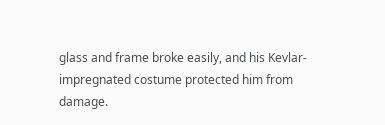glass and frame broke easily, and his Kevlar-impregnated costume protected him from damage.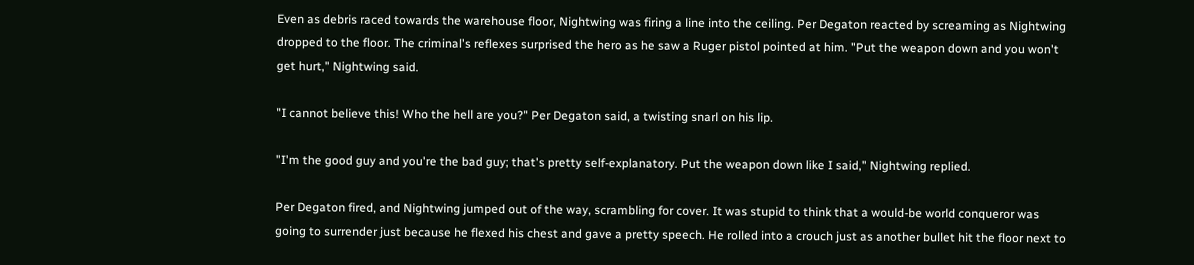Even as debris raced towards the warehouse floor, Nightwing was firing a line into the ceiling. Per Degaton reacted by screaming as Nightwing dropped to the floor. The criminal's reflexes surprised the hero as he saw a Ruger pistol pointed at him. "Put the weapon down and you won't get hurt," Nightwing said.

"I cannot believe this! Who the hell are you?" Per Degaton said, a twisting snarl on his lip.

"I'm the good guy and you're the bad guy; that's pretty self-explanatory. Put the weapon down like I said," Nightwing replied.

Per Degaton fired, and Nightwing jumped out of the way, scrambling for cover. It was stupid to think that a would-be world conqueror was going to surrender just because he flexed his chest and gave a pretty speech. He rolled into a crouch just as another bullet hit the floor next to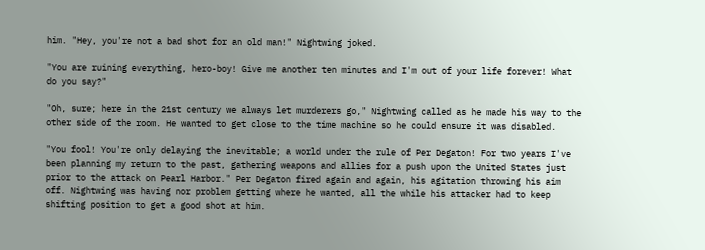him. "Hey, you're not a bad shot for an old man!" Nightwing joked.

"You are ruining everything, hero-boy! Give me another ten minutes and I'm out of your life forever! What do you say?"

"Oh, sure; here in the 21st century we always let murderers go," Nightwing called as he made his way to the other side of the room. He wanted to get close to the time machine so he could ensure it was disabled.

"You fool! You're only delaying the inevitable; a world under the rule of Per Degaton! For two years I've been planning my return to the past, gathering weapons and allies for a push upon the United States just prior to the attack on Pearl Harbor." Per Degaton fired again and again, his agitation throwing his aim off. Nightwing was having nor problem getting where he wanted, all the while his attacker had to keep shifting position to get a good shot at him.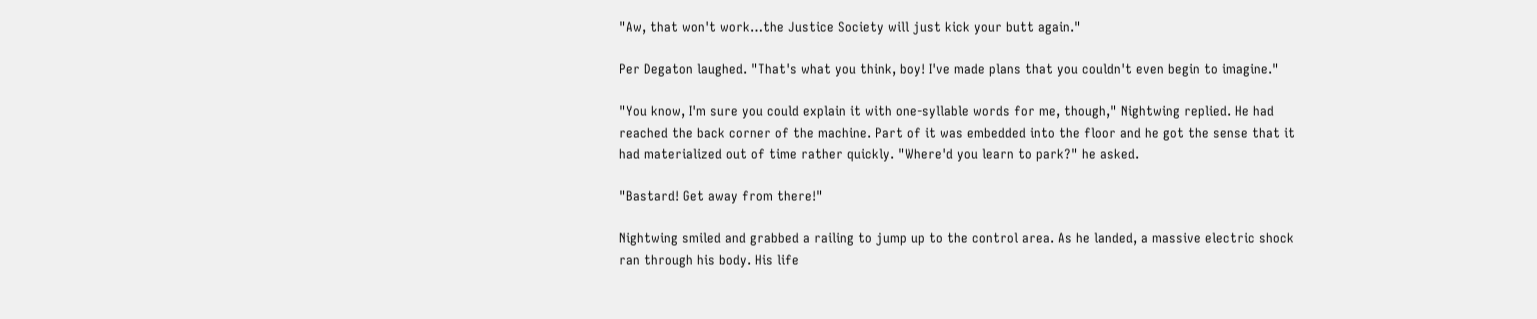"Aw, that won't work…the Justice Society will just kick your butt again."

Per Degaton laughed. "That's what you think, boy! I've made plans that you couldn't even begin to imagine."

"You know, I'm sure you could explain it with one-syllable words for me, though," Nightwing replied. He had reached the back corner of the machine. Part of it was embedded into the floor and he got the sense that it had materialized out of time rather quickly. "Where'd you learn to park?" he asked.

"Bastard! Get away from there!"

Nightwing smiled and grabbed a railing to jump up to the control area. As he landed, a massive electric shock ran through his body. His life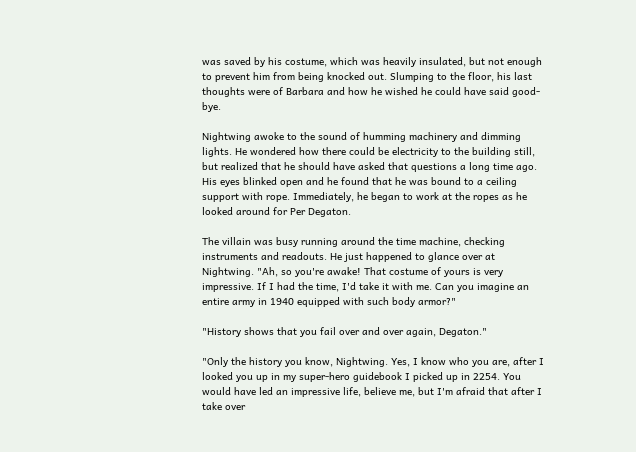was saved by his costume, which was heavily insulated, but not enough to prevent him from being knocked out. Slumping to the floor, his last thoughts were of Barbara and how he wished he could have said good-bye.

Nightwing awoke to the sound of humming machinery and dimming lights. He wondered how there could be electricity to the building still, but realized that he should have asked that questions a long time ago. His eyes blinked open and he found that he was bound to a ceiling support with rope. Immediately, he began to work at the ropes as he looked around for Per Degaton.

The villain was busy running around the time machine, checking instruments and readouts. He just happened to glance over at Nightwing. "Ah, so you're awake! That costume of yours is very impressive. If I had the time, I'd take it with me. Can you imagine an entire army in 1940 equipped with such body armor?"

"History shows that you fail over and over again, Degaton."

"Only the history you know, Nightwing. Yes, I know who you are, after I looked you up in my super-hero guidebook I picked up in 2254. You would have led an impressive life, believe me, but I'm afraid that after I take over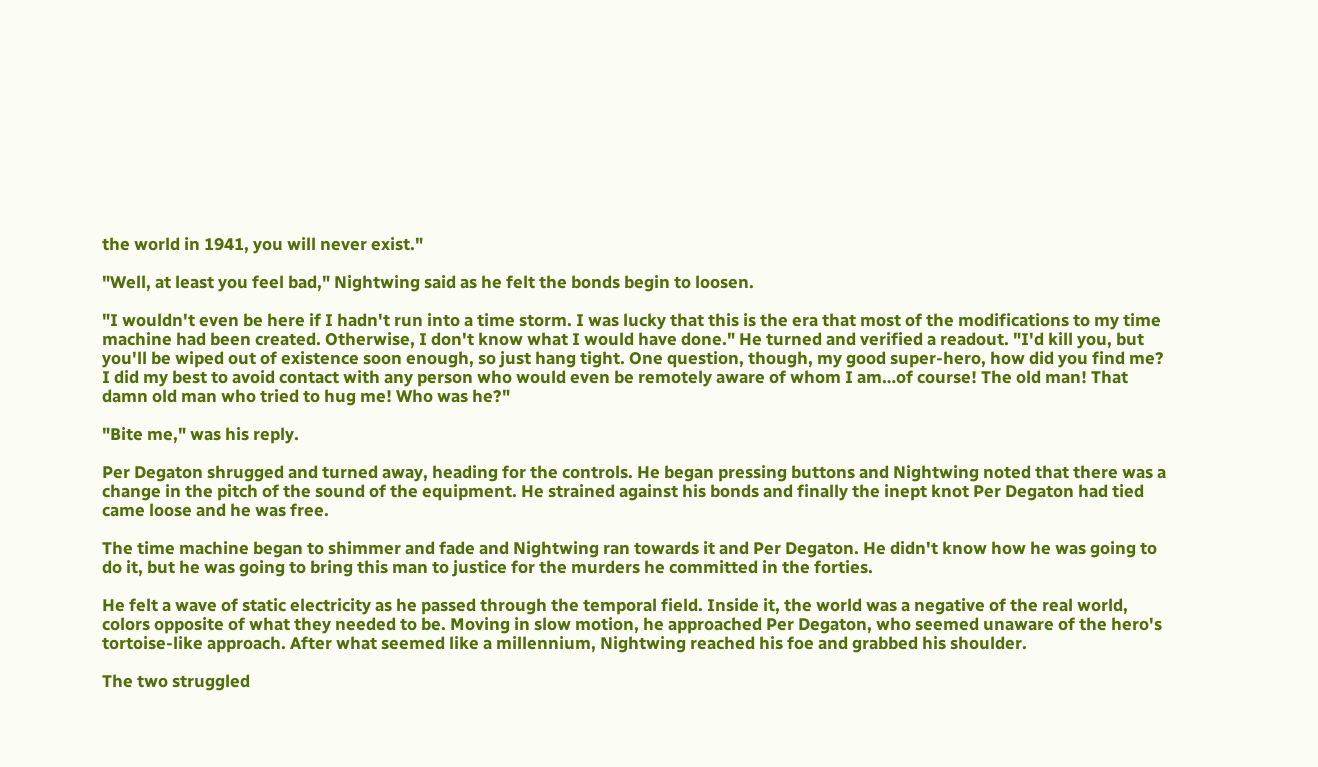the world in 1941, you will never exist."

"Well, at least you feel bad," Nightwing said as he felt the bonds begin to loosen.

"I wouldn't even be here if I hadn't run into a time storm. I was lucky that this is the era that most of the modifications to my time machine had been created. Otherwise, I don't know what I would have done." He turned and verified a readout. "I'd kill you, but you'll be wiped out of existence soon enough, so just hang tight. One question, though, my good super-hero, how did you find me? I did my best to avoid contact with any person who would even be remotely aware of whom I am…of course! The old man! That damn old man who tried to hug me! Who was he?"

"Bite me," was his reply.

Per Degaton shrugged and turned away, heading for the controls. He began pressing buttons and Nightwing noted that there was a change in the pitch of the sound of the equipment. He strained against his bonds and finally the inept knot Per Degaton had tied came loose and he was free.

The time machine began to shimmer and fade and Nightwing ran towards it and Per Degaton. He didn't know how he was going to do it, but he was going to bring this man to justice for the murders he committed in the forties.

He felt a wave of static electricity as he passed through the temporal field. Inside it, the world was a negative of the real world, colors opposite of what they needed to be. Moving in slow motion, he approached Per Degaton, who seemed unaware of the hero's tortoise-like approach. After what seemed like a millennium, Nightwing reached his foe and grabbed his shoulder.

The two struggled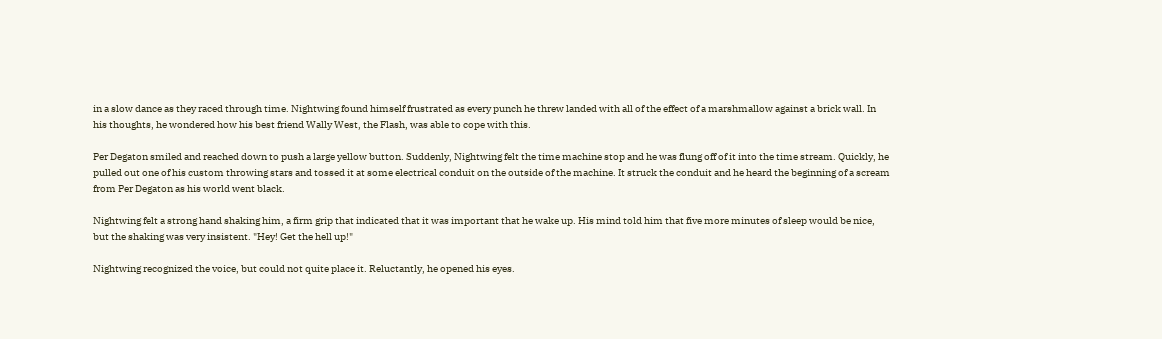in a slow dance as they raced through time. Nightwing found himself frustrated as every punch he threw landed with all of the effect of a marshmallow against a brick wall. In his thoughts, he wondered how his best friend Wally West, the Flash, was able to cope with this.

Per Degaton smiled and reached down to push a large yellow button. Suddenly, Nightwing felt the time machine stop and he was flung off of it into the time stream. Quickly, he pulled out one of his custom throwing stars and tossed it at some electrical conduit on the outside of the machine. It struck the conduit and he heard the beginning of a scream from Per Degaton as his world went black.

Nightwing felt a strong hand shaking him, a firm grip that indicated that it was important that he wake up. His mind told him that five more minutes of sleep would be nice, but the shaking was very insistent. "Hey! Get the hell up!"

Nightwing recognized the voice, but could not quite place it. Reluctantly, he opened his eyes.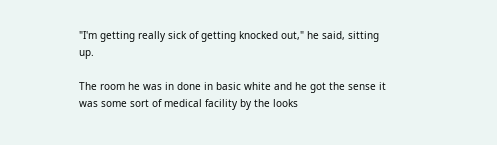"I'm getting really sick of getting knocked out," he said, sitting up.

The room he was in done in basic white and he got the sense it was some sort of medical facility by the looks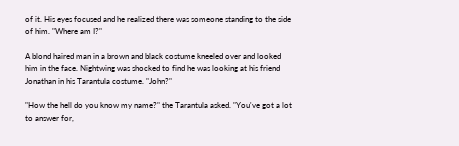of it. His eyes focused and he realized there was someone standing to the side of him. "Where am I?"

A blond haired man in a brown and black costume kneeled over and looked him in the face. Nightwing was shocked to find he was looking at his friend Jonathan in his Tarantula costume. "John?"

"How the hell do you know my name?" the Tarantula asked. "You've got a lot to answer for,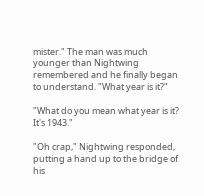mister." The man was much younger than Nightwing remembered and he finally began to understand. "What year is it?"

"What do you mean what year is it? It's 1943."

"Oh crap," Nightwing responded, putting a hand up to the bridge of his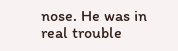nose. He was in real trouble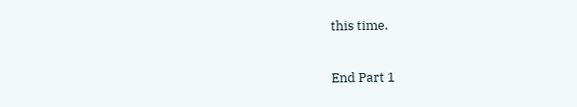this time.

End Part 1